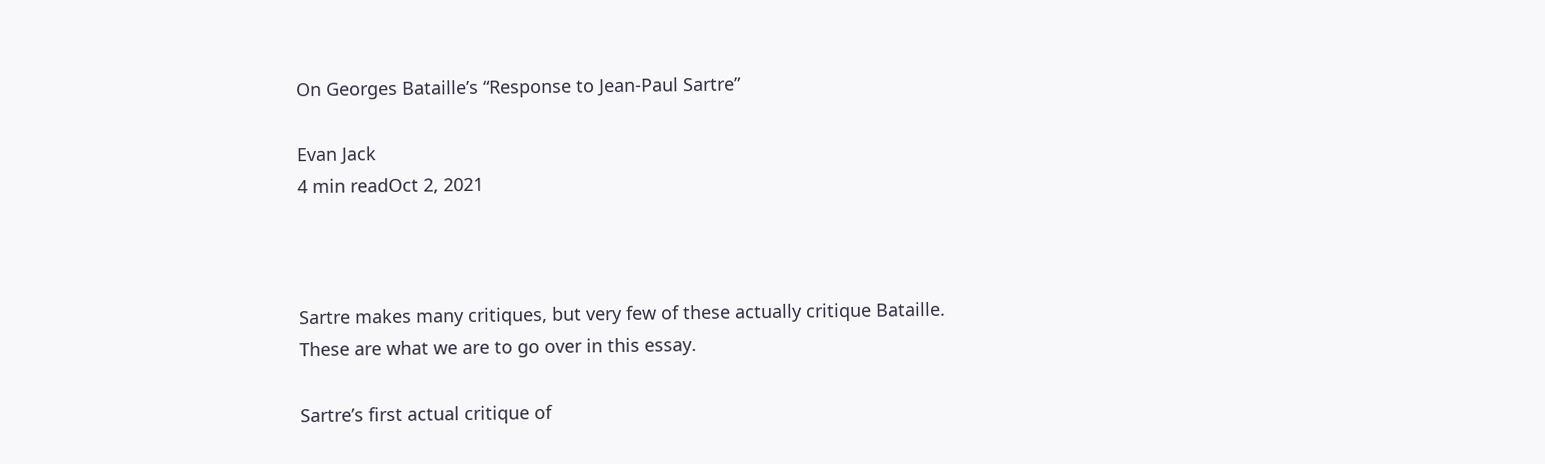On Georges Bataille’s “Response to Jean-Paul Sartre”

Evan Jack
4 min readOct 2, 2021



Sartre makes many critiques, but very few of these actually critique Bataille. These are what we are to go over in this essay.

Sartre’s first actual critique of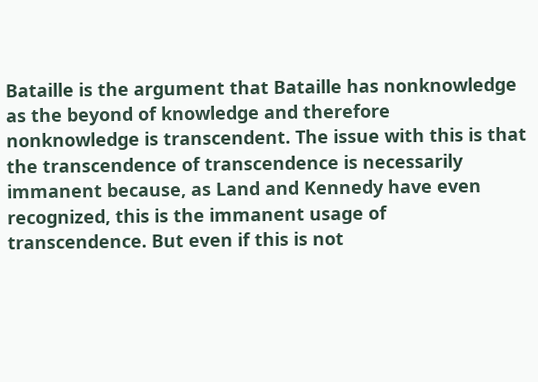Bataille is the argument that Bataille has nonknowledge as the beyond of knowledge and therefore nonknowledge is transcendent. The issue with this is that the transcendence of transcendence is necessarily immanent because, as Land and Kennedy have even recognized, this is the immanent usage of transcendence. But even if this is not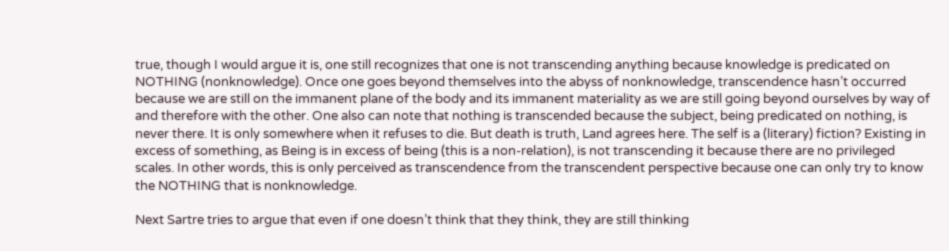true, though I would argue it is, one still recognizes that one is not transcending anything because knowledge is predicated on NOTHING (nonknowledge). Once one goes beyond themselves into the abyss of nonknowledge, transcendence hasn’t occurred because we are still on the immanent plane of the body and its immanent materiality as we are still going beyond ourselves by way of and therefore with the other. One also can note that nothing is transcended because the subject, being predicated on nothing, is never there. It is only somewhere when it refuses to die. But death is truth, Land agrees here. The self is a (literary) fiction? Existing in excess of something, as Being is in excess of being (this is a non-relation), is not transcending it because there are no privileged scales. In other words, this is only perceived as transcendence from the transcendent perspective because one can only try to know the NOTHING that is nonknowledge.

Next Sartre tries to argue that even if one doesn’t think that they think, they are still thinking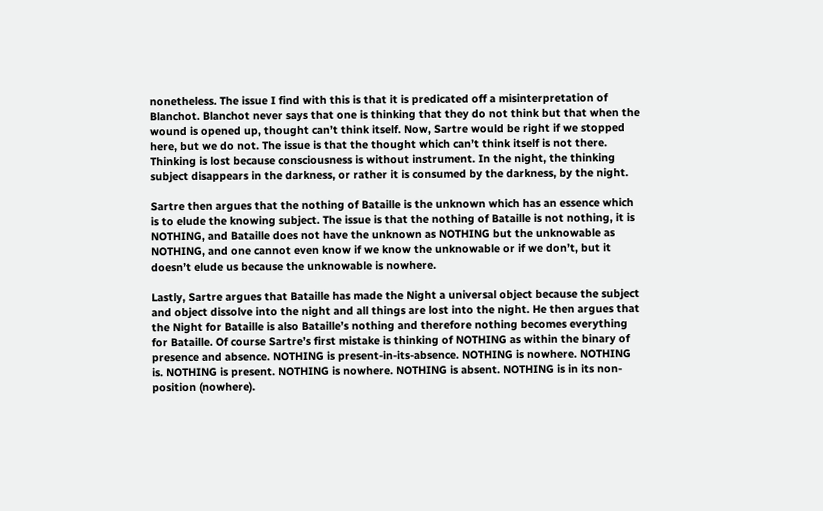nonetheless. The issue I find with this is that it is predicated off a misinterpretation of Blanchot. Blanchot never says that one is thinking that they do not think but that when the wound is opened up, thought can’t think itself. Now, Sartre would be right if we stopped here, but we do not. The issue is that the thought which can’t think itself is not there. Thinking is lost because consciousness is without instrument. In the night, the thinking subject disappears in the darkness, or rather it is consumed by the darkness, by the night.

Sartre then argues that the nothing of Bataille is the unknown which has an essence which is to elude the knowing subject. The issue is that the nothing of Bataille is not nothing, it is NOTHING, and Bataille does not have the unknown as NOTHING but the unknowable as NOTHING, and one cannot even know if we know the unknowable or if we don’t, but it doesn’t elude us because the unknowable is nowhere.

Lastly, Sartre argues that Bataille has made the Night a universal object because the subject and object dissolve into the night and all things are lost into the night. He then argues that the Night for Bataille is also Bataille’s nothing and therefore nothing becomes everything for Bataille. Of course Sartre’s first mistake is thinking of NOTHING as within the binary of presence and absence. NOTHING is present-in-its-absence. NOTHING is nowhere. NOTHING is. NOTHING is present. NOTHING is nowhere. NOTHING is absent. NOTHING is in its non-position (nowhere).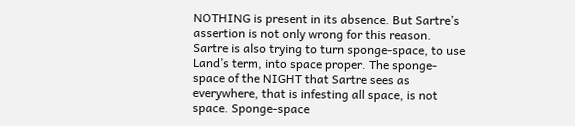NOTHING is present in its absence. But Sartre’s assertion is not only wrong for this reason. Sartre is also trying to turn sponge-space, to use Land’s term, into space proper. The sponge-space of the NIGHT that Sartre sees as everywhere, that is infesting all space, is not space. Sponge-space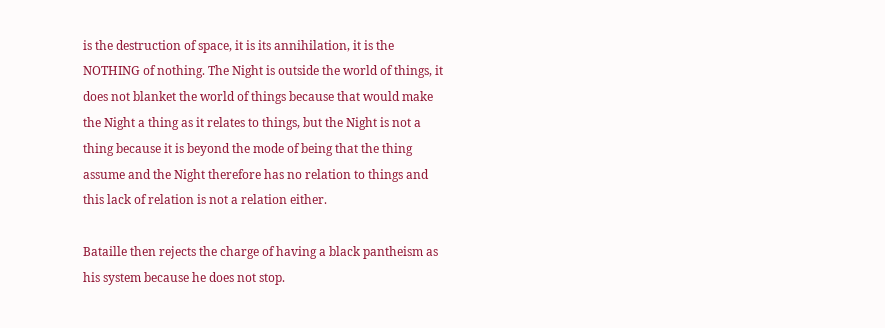is the destruction of space, it is its annihilation, it is the NOTHING of nothing. The Night is outside the world of things, it does not blanket the world of things because that would make the Night a thing as it relates to things, but the Night is not a thing because it is beyond the mode of being that the thing assume and the Night therefore has no relation to things and this lack of relation is not a relation either.

Bataille then rejects the charge of having a black pantheism as his system because he does not stop.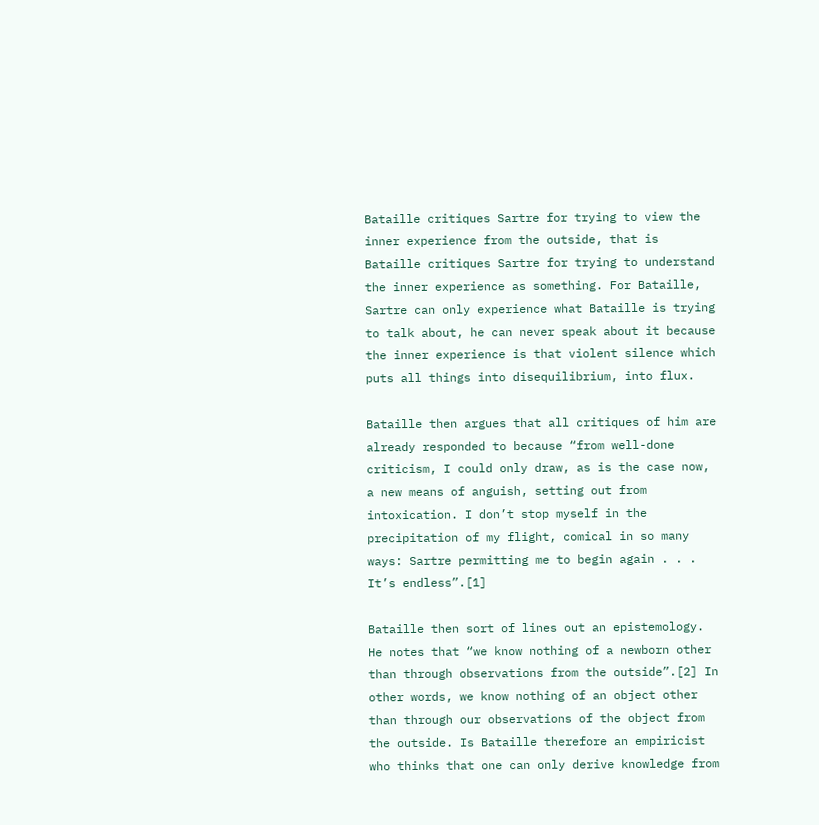Bataille critiques Sartre for trying to view the inner experience from the outside, that is Bataille critiques Sartre for trying to understand the inner experience as something. For Bataille, Sartre can only experience what Bataille is trying to talk about, he can never speak about it because the inner experience is that violent silence which puts all things into disequilibrium, into flux.

Bataille then argues that all critiques of him are already responded to because “from well-done criticism, I could only draw, as is the case now, a new means of anguish, setting out from intoxication. I don’t stop myself in the precipitation of my flight, comical in so many ways: Sartre permitting me to begin again . . . It’s endless”.[1]

Bataille then sort of lines out an epistemology. He notes that “we know nothing of a newborn other than through observations from the outside”.[2] In other words, we know nothing of an object other than through our observations of the object from the outside. Is Bataille therefore an empiricist who thinks that one can only derive knowledge from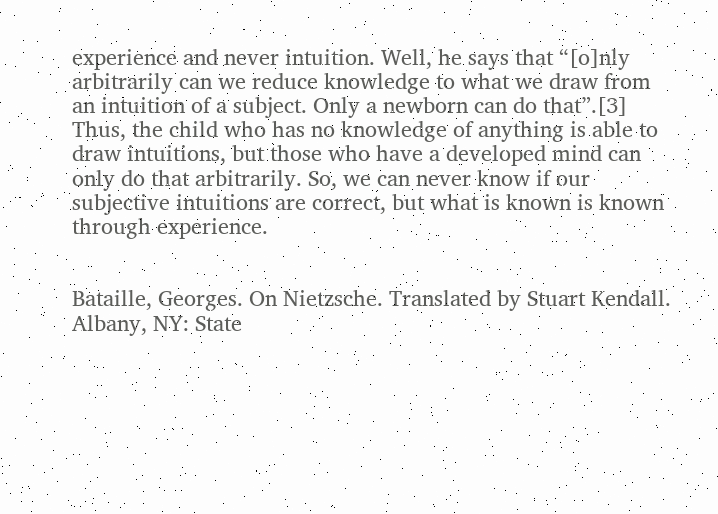experience and never intuition. Well, he says that “[o]nly arbitrarily can we reduce knowledge to what we draw from an intuition of a subject. Only a newborn can do that”.[3] Thus, the child who has no knowledge of anything is able to draw intuitions, but those who have a developed mind can only do that arbitrarily. So, we can never know if our subjective intuitions are correct, but what is known is known through experience.


Bataille, Georges. On Nietzsche. Translated by Stuart Kendall. Albany, NY: State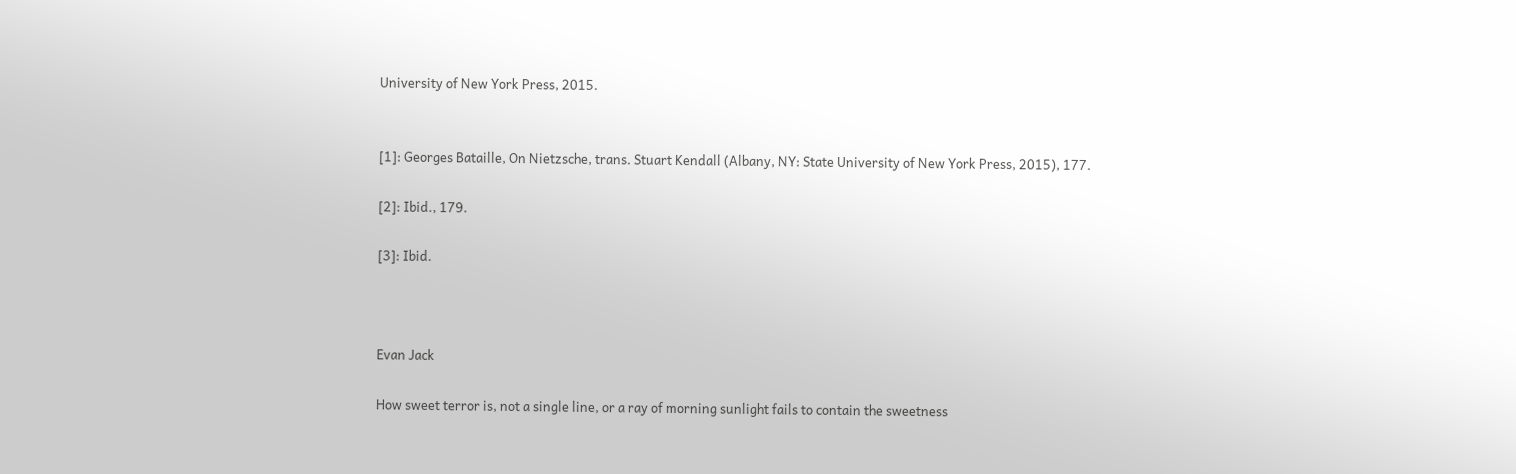University of New York Press, 2015.


[1]: Georges Bataille, On Nietzsche, trans. Stuart Kendall (Albany, NY: State University of New York Press, 2015), 177.

[2]: Ibid., 179.

[3]: Ibid.



Evan Jack

How sweet terror is, not a single line, or a ray of morning sunlight fails to contain the sweetness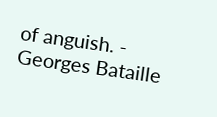of anguish. - Georges Bataille